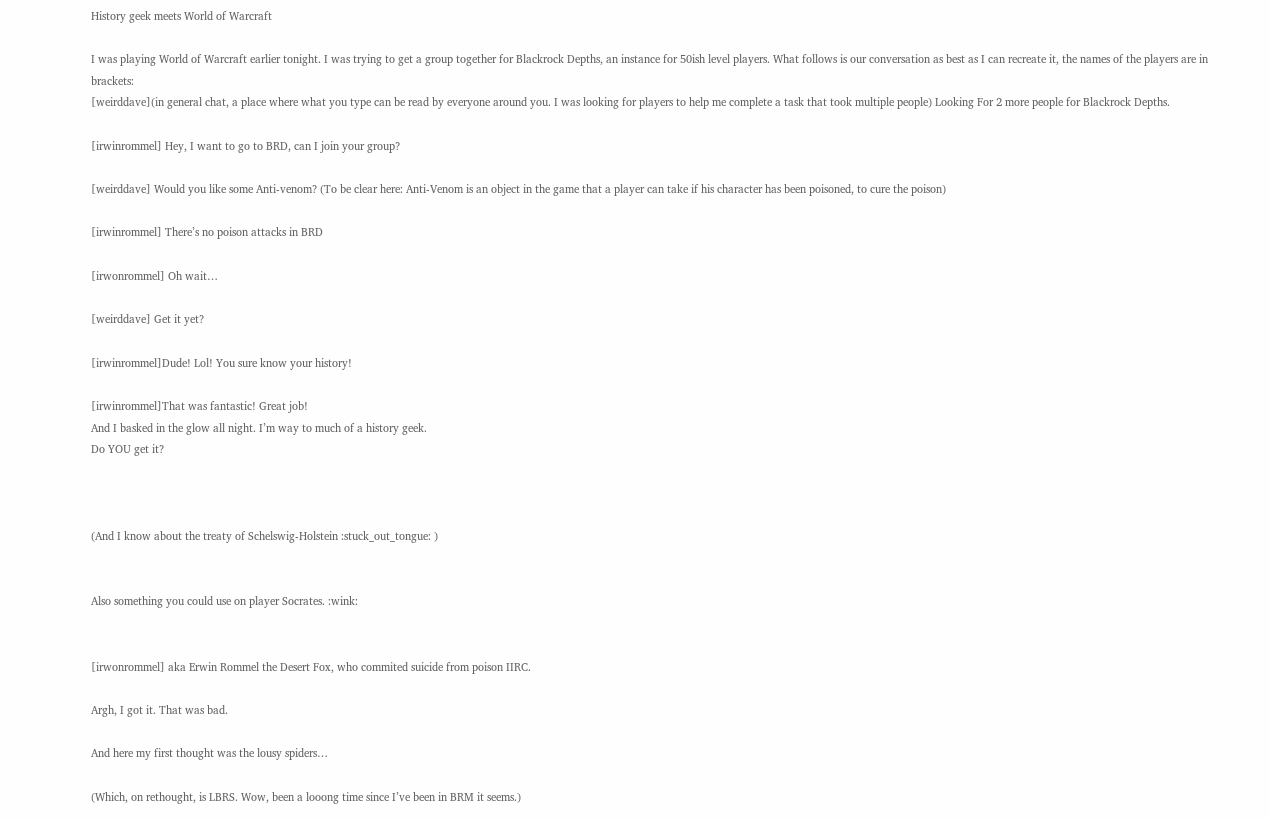History geek meets World of Warcraft

I was playing World of Warcraft earlier tonight. I was trying to get a group together for Blackrock Depths, an instance for 50ish level players. What follows is our conversation as best as I can recreate it, the names of the players are in brackets:
[weirddave](in general chat, a place where what you type can be read by everyone around you. I was looking for players to help me complete a task that took multiple people) Looking For 2 more people for Blackrock Depths.

[irwinrommel] Hey, I want to go to BRD, can I join your group?

[weirddave] Would you like some Anti-venom? (To be clear here: Anti-Venom is an object in the game that a player can take if his character has been poisoned, to cure the poison)

[irwinrommel] There’s no poison attacks in BRD

[irwonrommel] Oh wait…

[weirddave] Get it yet?

[irwinrommel]Dude! Lol! You sure know your history!

[irwinrommel]That was fantastic! Great job!
And I basked in the glow all night. I’m way to much of a history geek.
Do YOU get it?



(And I know about the treaty of Schelswig-Holstein :stuck_out_tongue: )


Also something you could use on player Socrates. :wink:


[irwonrommel] aka Erwin Rommel the Desert Fox, who commited suicide from poison IIRC.

Argh, I got it. That was bad.

And here my first thought was the lousy spiders…

(Which, on rethought, is LBRS. Wow, been a looong time since I’ve been in BRM it seems.)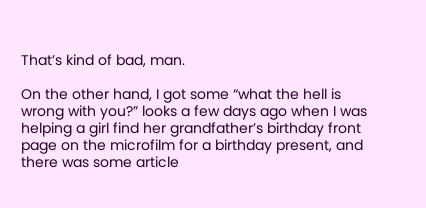That’s kind of bad, man.

On the other hand, I got some “what the hell is wrong with you?” looks a few days ago when I was helping a girl find her grandfather’s birthday front page on the microfilm for a birthday present, and there was some article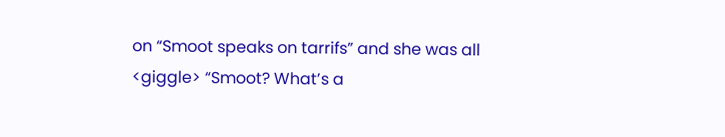on “Smoot speaks on tarrifs” and she was all <giggle> “Smoot? What’s a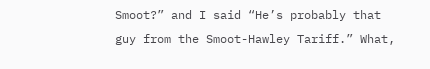Smoot?” and I said “He’s probably that guy from the Smoot-Hawley Tariff.” What,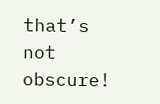that’s not obscure!